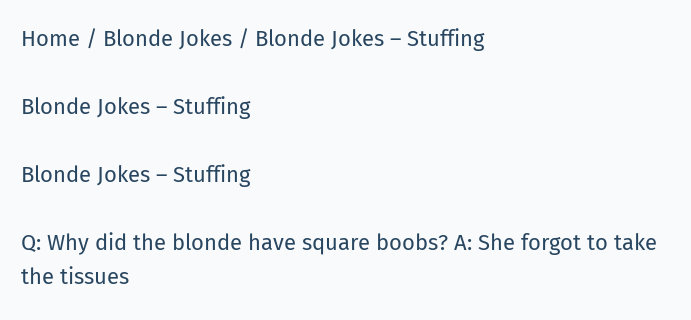Home / Blonde Jokes / Blonde Jokes – Stuffing

Blonde Jokes – Stuffing

Blonde Jokes – Stuffing

Q: Why did the blonde have square boobs? A: She forgot to take the tissues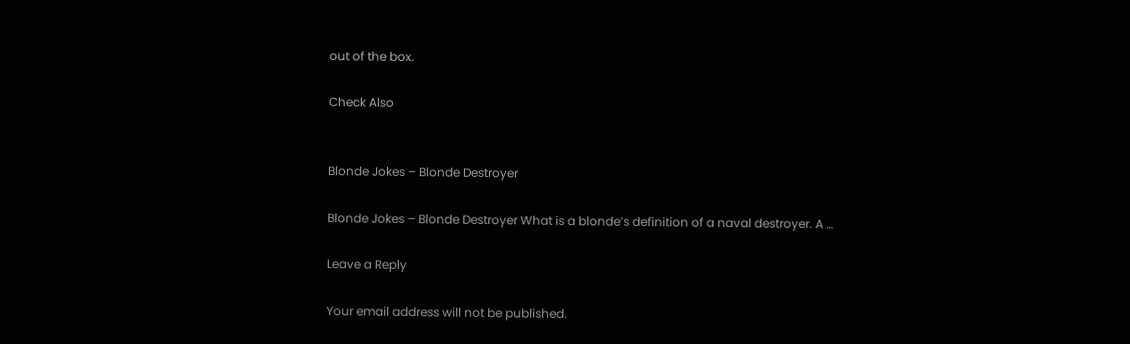out of the box.

Check Also


Blonde Jokes – Blonde Destroyer

Blonde Jokes – Blonde Destroyer What is a blonde’s definition of a naval destroyer. A …

Leave a Reply

Your email address will not be published.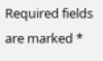Required fields are marked *